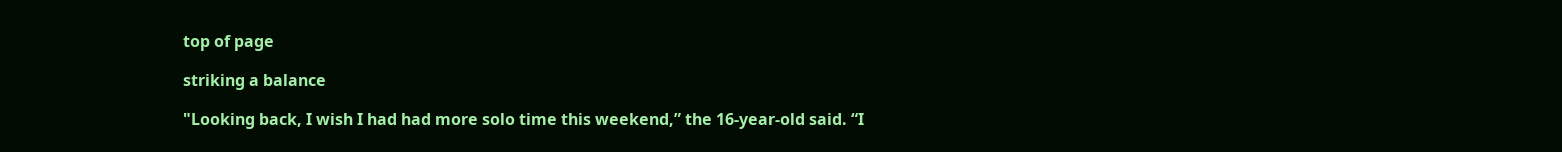top of page

striking a balance

"Looking back, I wish I had had more solo time this weekend,” the 16-year-old said. “I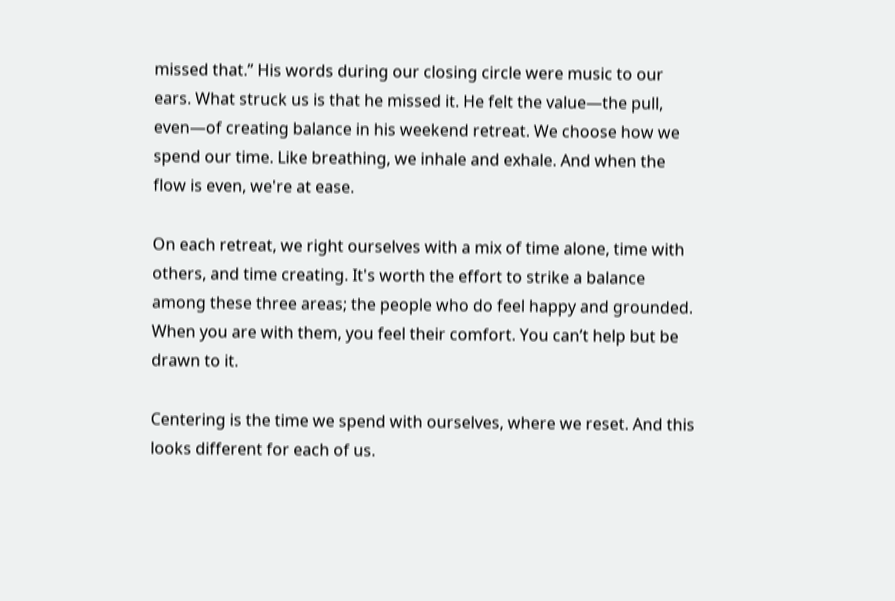missed that.” His words during our closing circle were music to our ears. What struck us is that he missed it. He felt the value—the pull, even—of creating balance in his weekend retreat. We choose how we spend our time. Like breathing, we inhale and exhale. And when the flow is even, we're at ease.

On each retreat, we right ourselves with a mix of time alone, time with others, and time creating. It's worth the effort to strike a balance among these three areas; the people who do feel happy and grounded. When you are with them, you feel their comfort. You can’t help but be drawn to it.

Centering is the time we spend with ourselves, where we reset. And this looks different for each of us.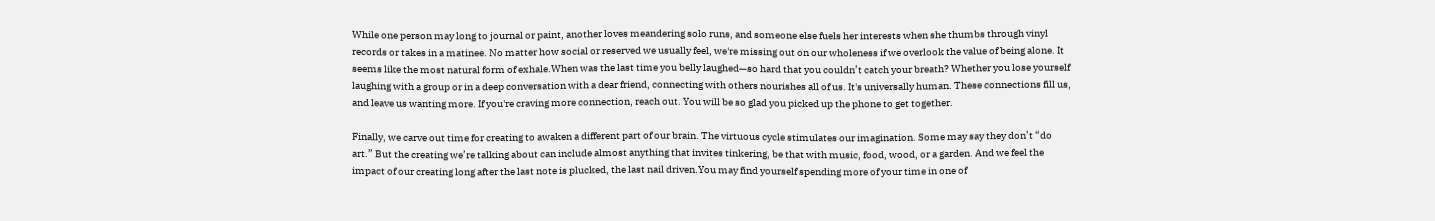While one person may long to journal or paint, another loves meandering solo runs, and someone else fuels her interests when she thumbs through vinyl records or takes in a matinee. No matter how social or reserved we usually feel, we're missing out on our wholeness if we overlook the value of being alone. It seems like the most natural form of exhale.When was the last time you belly laughed—so hard that you couldn’t catch your breath? Whether you lose yourself laughing with a group or in a deep conversation with a dear friend, connecting with others nourishes all of us. It's universally human. These connections fill us, and leave us wanting more. If you're craving more connection, reach out. You will be so glad you picked up the phone to get together.

Finally, we carve out time for creating to awaken a different part of our brain. The virtuous cycle stimulates our imagination. Some may say they don’t “do art.” But the creating we’re talking about can include almost anything that invites tinkering, be that with music, food, wood, or a garden. And we feel the impact of our creating long after the last note is plucked, the last nail driven.You may find yourself spending more of your time in one of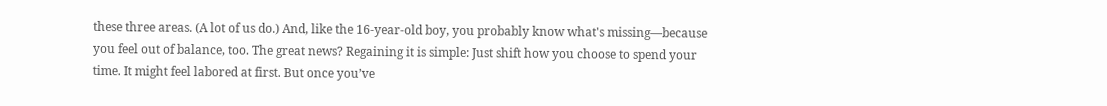these three areas. (A lot of us do.) And, like the 16-year-old boy, you probably know what's missing—because you feel out of balance, too. The great news? Regaining it is simple: Just shift how you choose to spend your time. It might feel labored at first. But once you’ve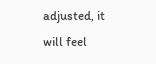adjusted, it will feel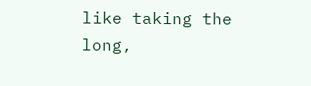like taking the long,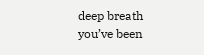deep breath you’ve been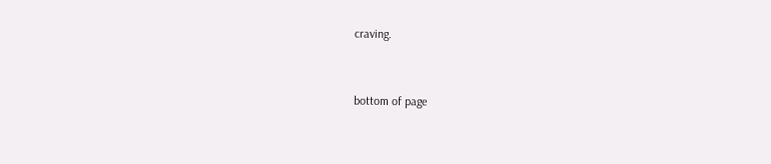craving.


bottom of page